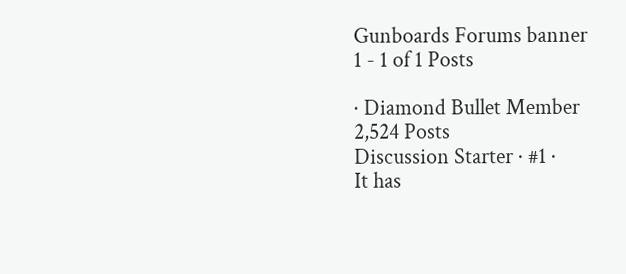Gunboards Forums banner
1 - 1 of 1 Posts

· Diamond Bullet Member
2,524 Posts
Discussion Starter · #1 ·
It has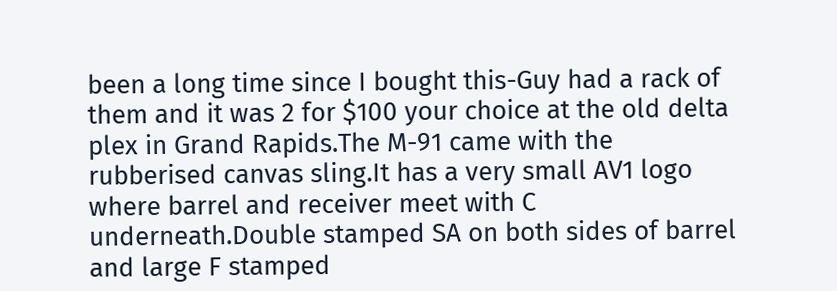been a long time since I bought this-Guy had a rack of them and it was 2 for $100 your choice at the old delta plex in Grand Rapids.The M-91 came with the rubberised canvas sling.It has a very small AV1 logo where barrel and receiver meet with C underneath.Double stamped SA on both sides of barrel and large F stamped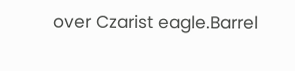over Czarist eagle.Barrel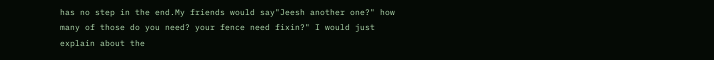has no step in the end.My friends would say"Jeesh another one?" how many of those do you need? your fence need fixin?" I would just explain about the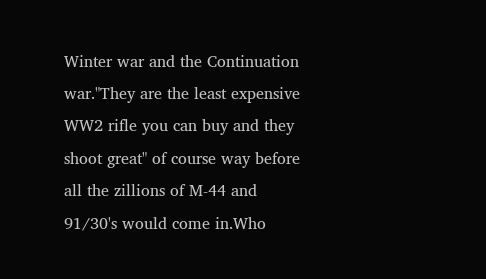Winter war and the Continuation war."They are the least expensive WW2 rifle you can buy and they shoot great" of course way before all the zillions of M-44 and 91/30's would come in.Who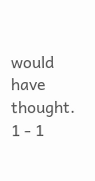would have thought.
1 - 1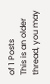of 1 Posts
This is an older thread, you may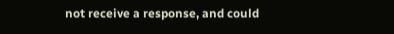not receive a response, and could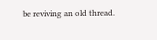be reviving an old thread.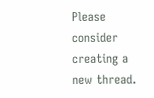Please consider creating a new thread.